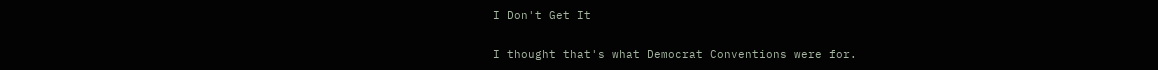I Don't Get It

I thought that's what Democrat Conventions were for.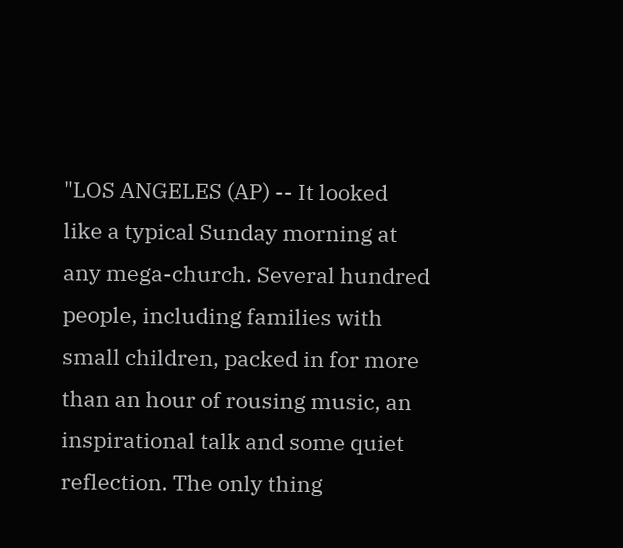"LOS ANGELES (AP) -- It looked like a typical Sunday morning at any mega-church. Several hundred people, including families with small children, packed in for more than an hour of rousing music, an inspirational talk and some quiet reflection. The only thing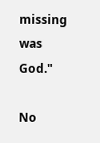missing was God."

No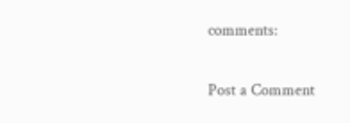comments:

Post a Comment